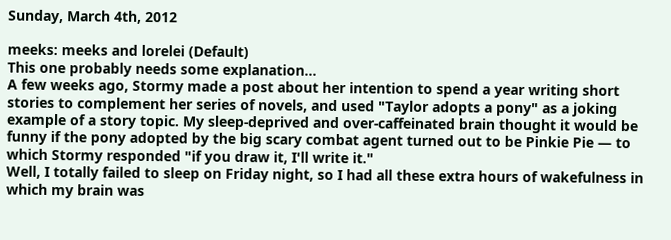Sunday, March 4th, 2012

meeks: meeks and lorelei (Default)
This one probably needs some explanation...
A few weeks ago, Stormy made a post about her intention to spend a year writing short stories to complement her series of novels, and used "Taylor adopts a pony" as a joking example of a story topic. My sleep-deprived and over-caffeinated brain thought it would be funny if the pony adopted by the big scary combat agent turned out to be Pinkie Pie — to which Stormy responded "if you draw it, I'll write it."
Well, I totally failed to sleep on Friday night, so I had all these extra hours of wakefulness in which my brain was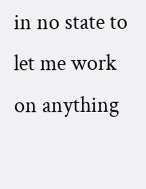in no state to let me work on anything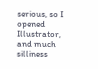serious, so I opened Illustrator, and much silliness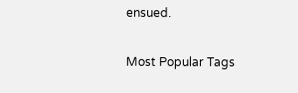ensued.

Most Popular Tags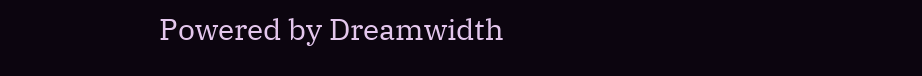Powered by Dreamwidth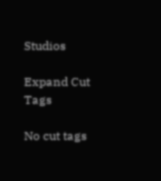Studios

Expand Cut Tags

No cut tags